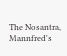The Nosantra, Mannfred's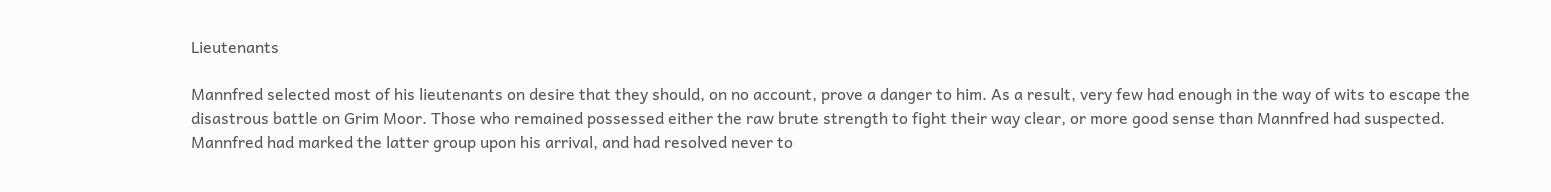Lieutenants

Mannfred selected most of his lieutenants on desire that they should, on no account, prove a danger to him. As a result, very few had enough in the way of wits to escape the disastrous battle on Grim Moor. Those who remained possessed either the raw brute strength to fight their way clear, or more good sense than Mannfred had suspected. Mannfred had marked the latter group upon his arrival, and had resolved never to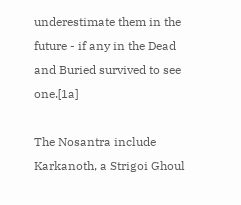underestimate them in the future - if any in the Dead and Buried survived to see one.[1a]

The Nosantra include Karkanoth, a Strigoi Ghoul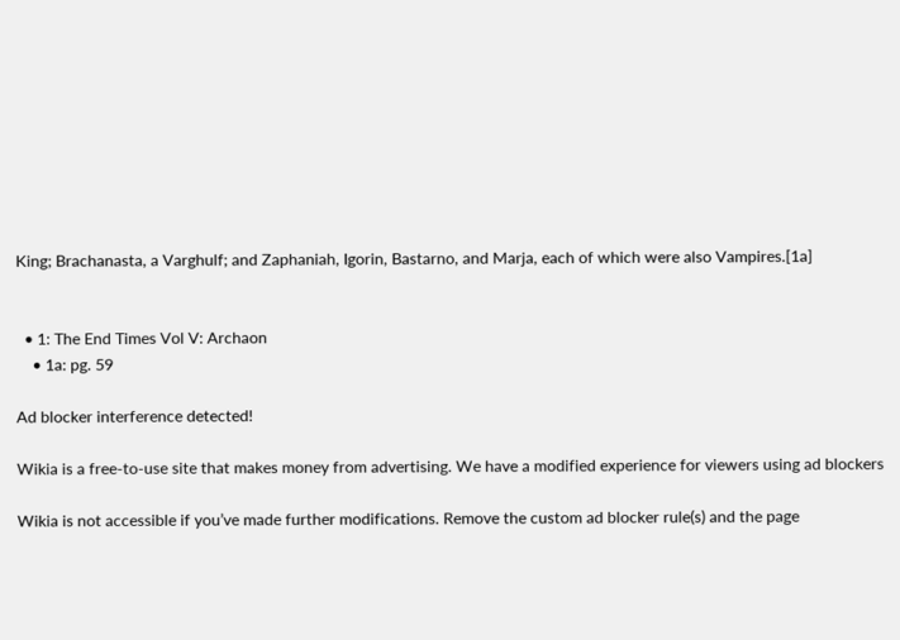King; Brachanasta, a Varghulf; and Zaphaniah, Igorin, Bastarno, and Marja, each of which were also Vampires.[1a]


  • 1: The End Times Vol V: Archaon
    • 1a: pg. 59

Ad blocker interference detected!

Wikia is a free-to-use site that makes money from advertising. We have a modified experience for viewers using ad blockers

Wikia is not accessible if you’ve made further modifications. Remove the custom ad blocker rule(s) and the page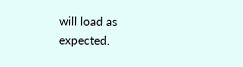will load as expected.